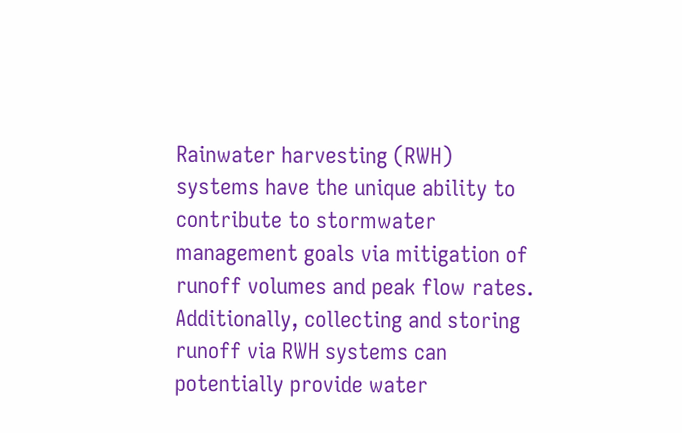Rainwater harvesting (RWH) systems have the unique ability to contribute to stormwater management goals via mitigation of runoff volumes and peak flow rates. Additionally, collecting and storing runoff via RWH systems can potentially provide water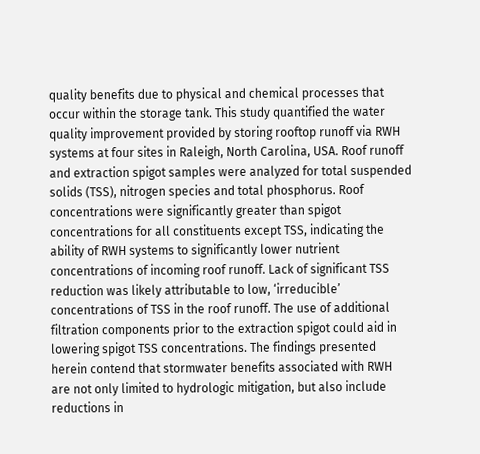quality benefits due to physical and chemical processes that occur within the storage tank. This study quantified the water quality improvement provided by storing rooftop runoff via RWH systems at four sites in Raleigh, North Carolina, USA. Roof runoff and extraction spigot samples were analyzed for total suspended solids (TSS), nitrogen species and total phosphorus. Roof concentrations were significantly greater than spigot concentrations for all constituents except TSS, indicating the ability of RWH systems to significantly lower nutrient concentrations of incoming roof runoff. Lack of significant TSS reduction was likely attributable to low, ‘irreducible’ concentrations of TSS in the roof runoff. The use of additional filtration components prior to the extraction spigot could aid in lowering spigot TSS concentrations. The findings presented herein contend that stormwater benefits associated with RWH are not only limited to hydrologic mitigation, but also include reductions in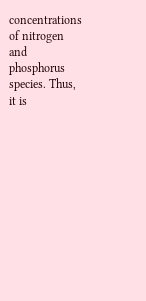concentrations of nitrogen and phosphorus species. Thus, it is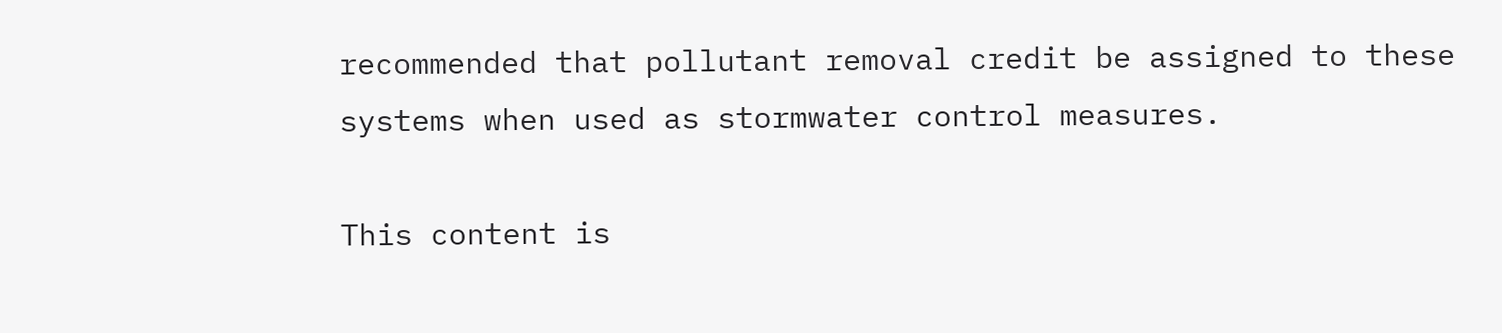recommended that pollutant removal credit be assigned to these systems when used as stormwater control measures.

This content is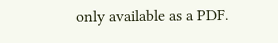only available as a PDF.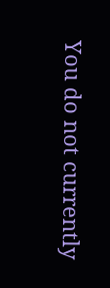You do not currently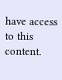have access to this content.